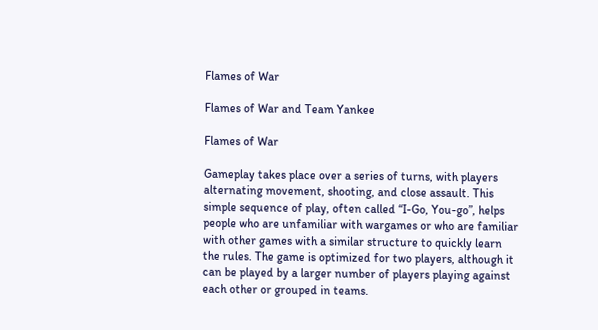Flames of War

Flames of War and Team Yankee

Flames of War

Gameplay takes place over a series of turns, with players alternating movement, shooting, and close assault. This simple sequence of play, often called “I-Go, You-go”, helps people who are unfamiliar with wargames or who are familiar with other games with a similar structure to quickly learn the rules. The game is optimized for two players, although it can be played by a larger number of players playing against each other or grouped in teams.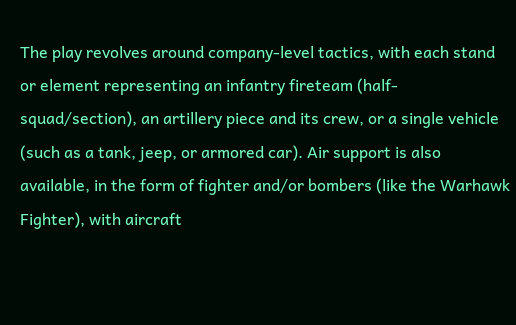The play revolves around company-level tactics, with each stand or element representing an infantry fireteam (half-squad/section), an artillery piece and its crew, or a single vehicle (such as a tank, jeep, or armored car). Air support is also available, in the form of fighter and/or bombers (like the Warhawk Fighter), with aircraft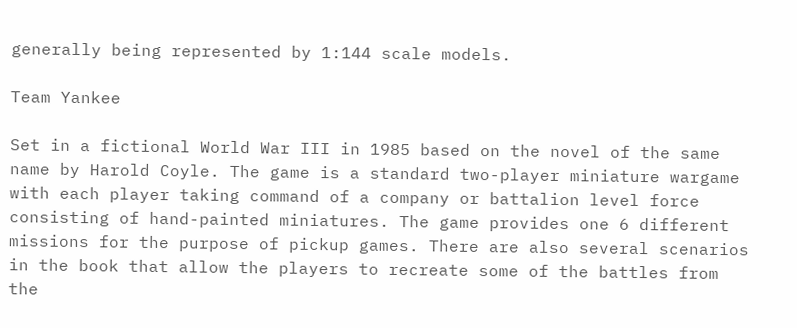generally being represented by 1:144 scale models.

Team Yankee

Set in a fictional World War III in 1985 based on the novel of the same name by Harold Coyle. The game is a standard two-player miniature wargame with each player taking command of a company or battalion level force consisting of hand-painted miniatures. The game provides one 6 different missions for the purpose of pickup games. There are also several scenarios in the book that allow the players to recreate some of the battles from the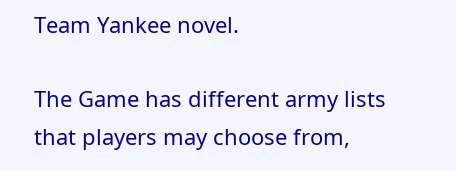Team Yankee novel.

The Game has different army lists that players may choose from,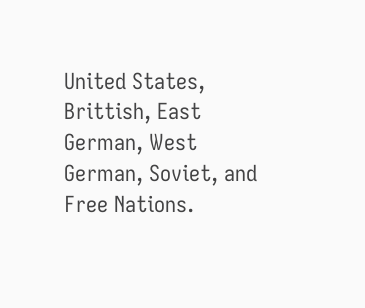United States, Brittish, East German, West German, Soviet, and Free Nations.